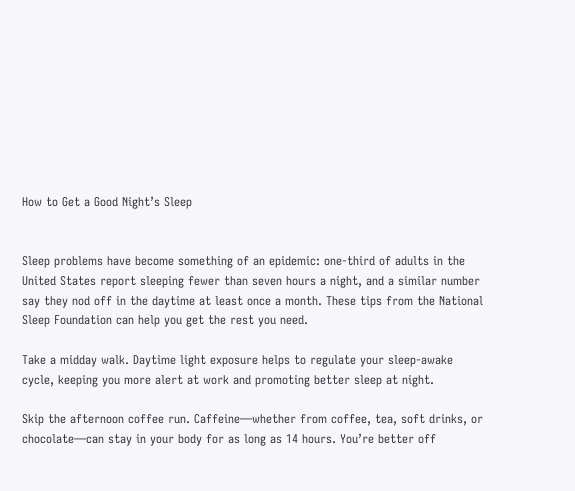How to Get a Good Night’s Sleep


Sleep problems have become something of an epidemic: one-third of adults in the United States report sleeping fewer than seven hours a night, and a similar number say they nod off in the daytime at least once a month. These tips from the National Sleep Foundation can help you get the rest you need.

Take a midday walk. Daytime light exposure helps to regulate your sleep-awake cycle, keeping you more alert at work and promoting better sleep at night.

Skip the afternoon coffee run. Caffeine—whether from coffee, tea, soft drinks, or chocolate—can stay in your body for as long as 14 hours. You’re better off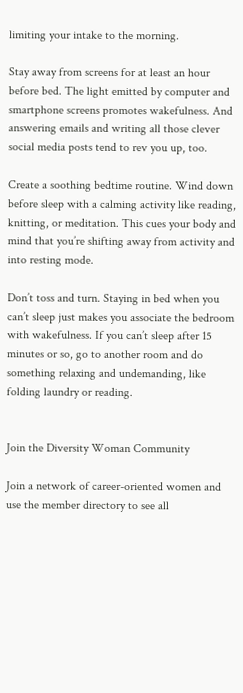limiting your intake to the morning.

Stay away from screens for at least an hour before bed. The light emitted by computer and smartphone screens promotes wakefulness. And answering emails and writing all those clever social media posts tend to rev you up, too.

Create a soothing bedtime routine. Wind down before sleep with a calming activity like reading, knitting, or meditation. This cues your body and mind that you’re shifting away from activity and into resting mode.

Don’t toss and turn. Staying in bed when you can’t sleep just makes you associate the bedroom with wakefulness. If you can’t sleep after 15 minutes or so, go to another room and do something relaxing and undemanding, like folding laundry or reading.


Join the Diversity Woman Community

Join a network of career-oriented women and use the member directory to see all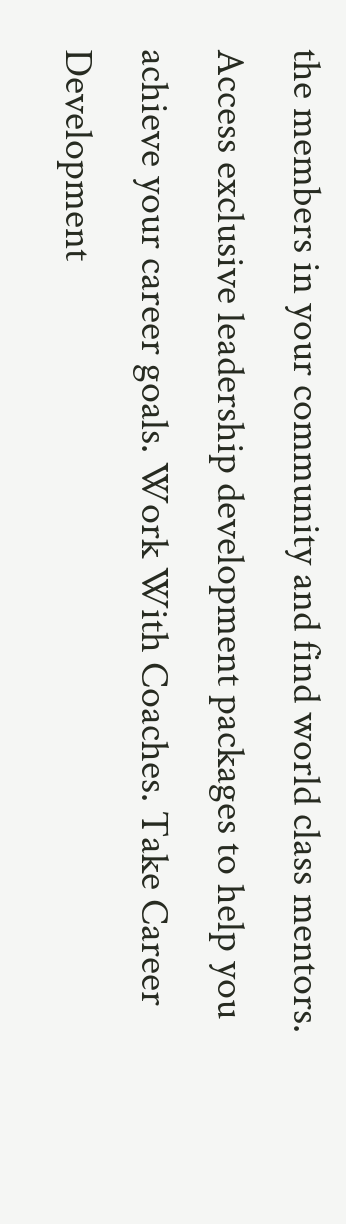the members in your community and find world class mentors. Access exclusive leadership development packages to help you achieve your career goals. Work With Coaches. Take Career Development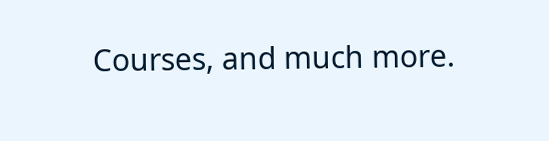Courses, and much more.